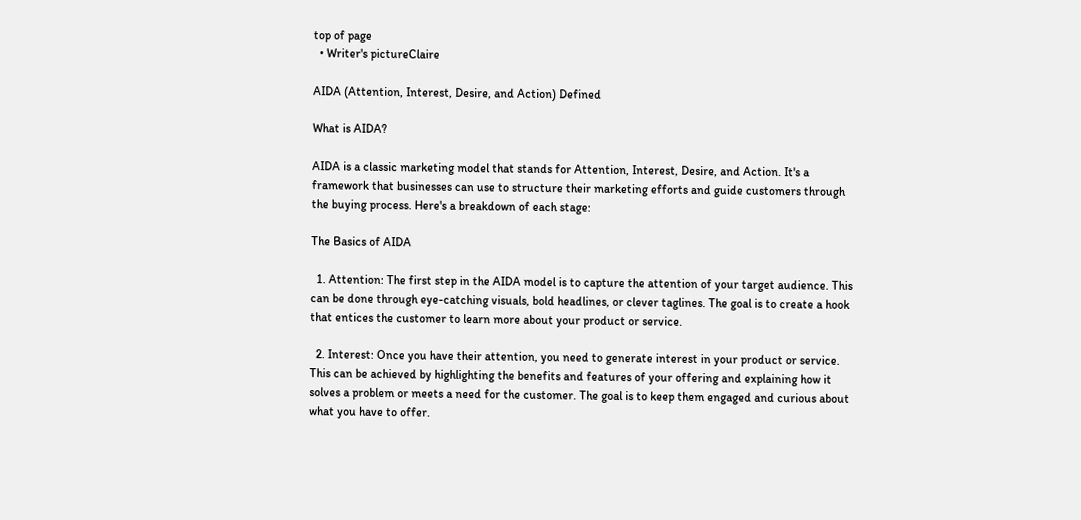top of page
  • Writer's pictureClaire

AIDA (Attention, Interest, Desire, and Action) Defined

What is AIDA?

AIDA is a classic marketing model that stands for Attention, Interest, Desire, and Action. It's a framework that businesses can use to structure their marketing efforts and guide customers through the buying process. Here's a breakdown of each stage:

The Basics of AIDA

  1. Attention: The first step in the AIDA model is to capture the attention of your target audience. This can be done through eye-catching visuals, bold headlines, or clever taglines. The goal is to create a hook that entices the customer to learn more about your product or service.

  2. Interest: Once you have their attention, you need to generate interest in your product or service. This can be achieved by highlighting the benefits and features of your offering and explaining how it solves a problem or meets a need for the customer. The goal is to keep them engaged and curious about what you have to offer.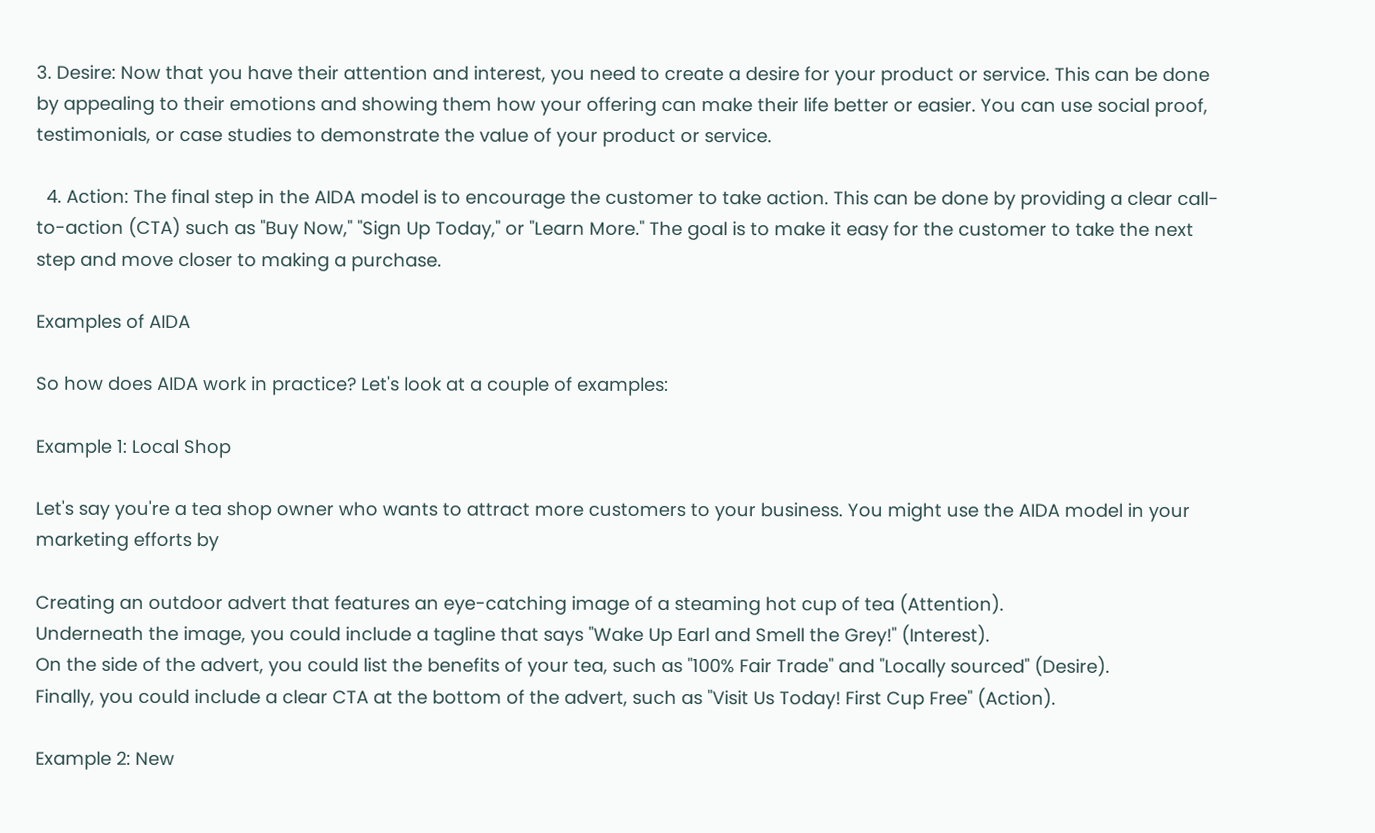3. Desire: Now that you have their attention and interest, you need to create a desire for your product or service. This can be done by appealing to their emotions and showing them how your offering can make their life better or easier. You can use social proof, testimonials, or case studies to demonstrate the value of your product or service.

  4. Action: The final step in the AIDA model is to encourage the customer to take action. This can be done by providing a clear call-to-action (CTA) such as "Buy Now," "Sign Up Today," or "Learn More." The goal is to make it easy for the customer to take the next step and move closer to making a purchase.

Examples of AIDA

So how does AIDA work in practice? Let's look at a couple of examples:

Example 1: Local Shop

Let's say you're a tea shop owner who wants to attract more customers to your business. You might use the AIDA model in your marketing efforts by

Creating an outdoor advert that features an eye-catching image of a steaming hot cup of tea (Attention).
Underneath the image, you could include a tagline that says "Wake Up Earl and Smell the Grey!" (Interest).
On the side of the advert, you could list the benefits of your tea, such as "100% Fair Trade" and "Locally sourced" (Desire).
Finally, you could include a clear CTA at the bottom of the advert, such as "Visit Us Today! First Cup Free" (Action).

Example 2: New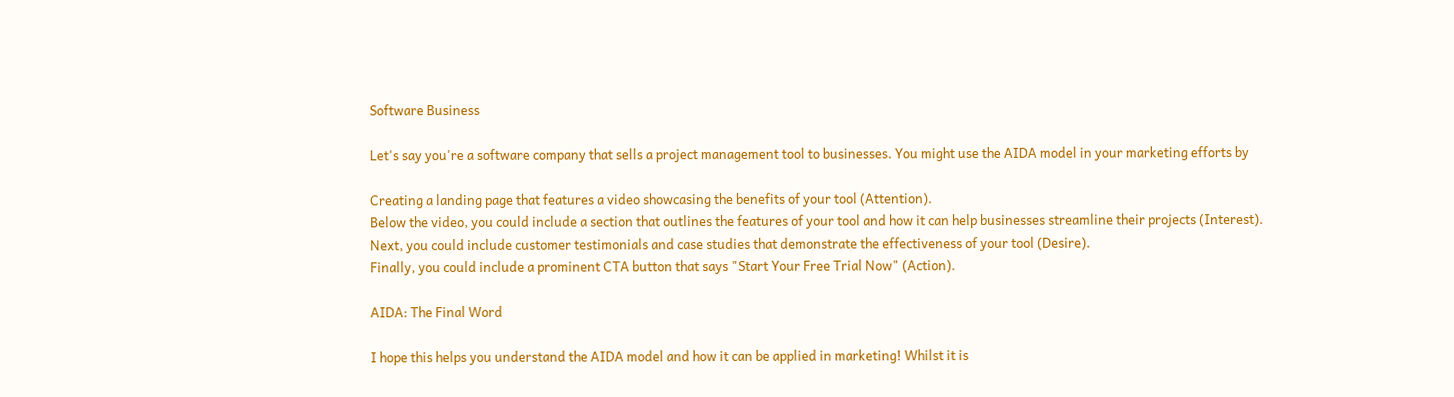Software Business

Let's say you're a software company that sells a project management tool to businesses. You might use the AIDA model in your marketing efforts by

Creating a landing page that features a video showcasing the benefits of your tool (Attention).
Below the video, you could include a section that outlines the features of your tool and how it can help businesses streamline their projects (Interest).
Next, you could include customer testimonials and case studies that demonstrate the effectiveness of your tool (Desire).
Finally, you could include a prominent CTA button that says "Start Your Free Trial Now" (Action).

AIDA: The Final Word

I hope this helps you understand the AIDA model and how it can be applied in marketing! Whilst it is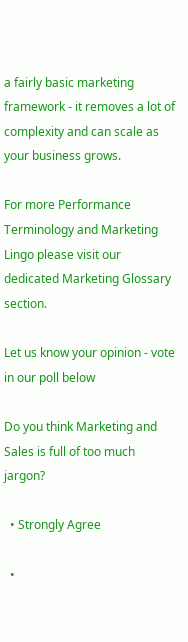a fairly basic marketing framework - it removes a lot of complexity and can scale as your business grows.

For more Performance Terminology and Marketing Lingo please visit our dedicated Marketing Glossary section.

Let us know your opinion - vote in our poll below

Do you think Marketing and Sales is full of too much jargon?

  • Strongly Agree

  •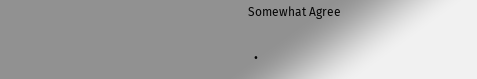Somewhat Agree

  •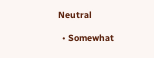Neutral

  • Somewhat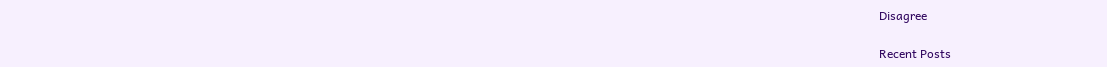Disagree

Recent Posts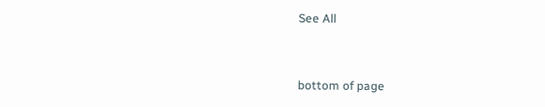See All


bottom of page